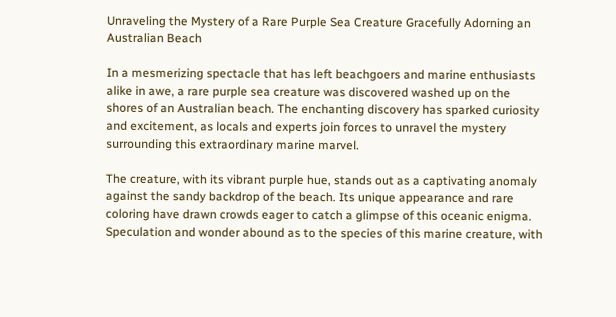Unraveling the Mystery of a Rare Purple Sea Creature Gracefully Adorning an Australian Beach

In a mesmerizing spectacle that has left beachgoers and marine enthusiasts alike in awe, a rare purple sea creature was discovered washed up on the shores of an Australian beach. The enchanting discovery has sparked curiosity and excitement, as locals and experts join forces to unravel the mystery surrounding this extraordinary marine marvel.

The creature, with its vibrant purple hue, stands out as a captivating anomaly against the sandy backdrop of the beach. Its unique appearance and rare coloring have drawn crowds eager to catch a glimpse of this oceanic enigma. Speculation and wonder abound as to the species of this marine creature, with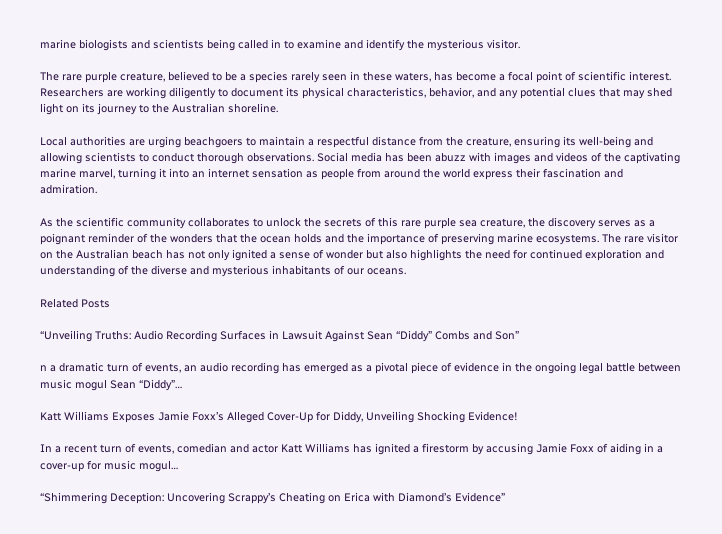marine biologists and scientists being called in to examine and identify the mysterious visitor.

The rare purple creature, believed to be a species rarely seen in these waters, has become a focal point of scientific interest. Researchers are working diligently to document its physical characteristics, behavior, and any potential clues that may shed light on its journey to the Australian shoreline.

Local authorities are urging beachgoers to maintain a respectful distance from the creature, ensuring its well-being and allowing scientists to conduct thorough observations. Social media has been abuzz with images and videos of the captivating marine marvel, turning it into an internet sensation as people from around the world express their fascination and admiration.

As the scientific community collaborates to unlock the secrets of this rare purple sea creature, the discovery serves as a poignant reminder of the wonders that the ocean holds and the importance of preserving marine ecosystems. The rare visitor on the Australian beach has not only ignited a sense of wonder but also highlights the need for continued exploration and understanding of the diverse and mysterious inhabitants of our oceans.

Related Posts

“Unveiling Truths: Audio Recording Surfaces in Lawsuit Against Sean “Diddy” Combs and Son”

n a dramatic turn of events, an audio recording has emerged as a pivotal piece of evidence in the ongoing legal battle between music mogul Sean “Diddy”…

Katt Williams Exposes Jamie Foxx’s Alleged Cover-Up for Diddy, Unveiling Shocking Evidence!

In a recent turn of events, comedian and actor Katt Williams has ignited a firestorm by accusing Jamie Foxx of aiding in a cover-up for music mogul…

“Shimmering Deception: Uncovering Scrappy’s Cheating on Erica with Diamond’s Evidence”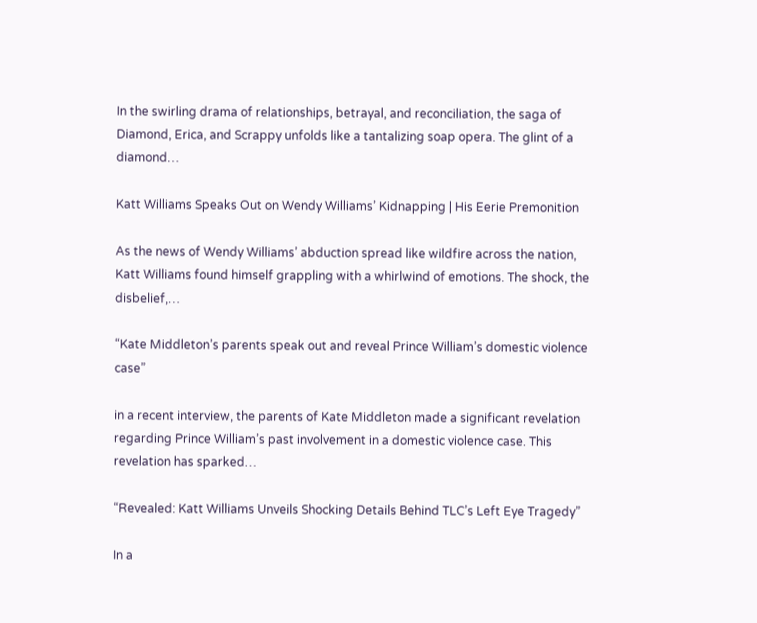In the swirling drama of relationships, betrayal, and reconciliation, the saga of Diamond, Erica, and Scrappy unfolds like a tantalizing soap opera. The glint of a diamond…

Katt Williams Speaks Out on Wendy Williams’ Kidnapping | His Eerie Premonition

As the news of Wendy Williams’ abduction spread like wildfire across the nation, Katt Williams found himself grappling with a whirlwind of emotions. The shock, the disbelief,…

“Kate Middleton’s parents speak out and reveal Prince William’s domestic violence case”

in a recent interview, the parents of Kate Middleton made a significant revelation regarding Prince William’s past involvement in a domestic violence case. This revelation has sparked…

“Revealed: Katt Williams Unveils Shocking Details Behind TLC’s Left Eye Tragedy”

In a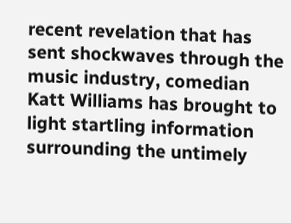recent revelation that has sent shockwaves through the music industry, comedian Katt Williams has brought to light startling information surrounding the untimely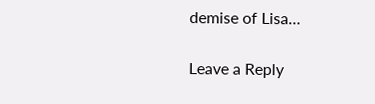demise of Lisa…

Leave a Reply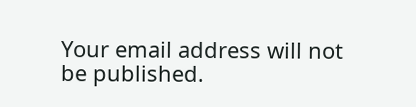Your email address will not be published.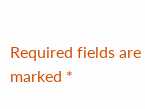Required fields are marked *